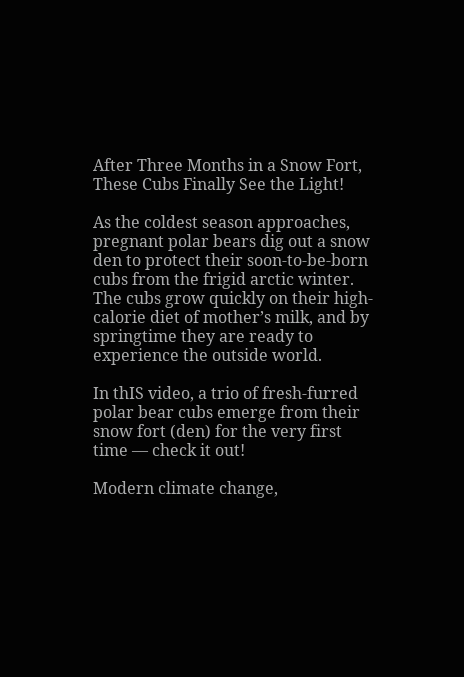After Three Months in a Snow Fort, These Cubs Finally See the Light!

As the coldest season approaches, pregnant polar bears dig out a snow den to protect their soon-to-be-born cubs from the frigid arctic winter. The cubs grow quickly on their high-calorie diet of mother’s milk, and by springtime they are ready to experience the outside world.

In thIS video, a trio of fresh-furred polar bear cubs emerge from their snow fort (den) for the very first time — check it out!

Modern climate change,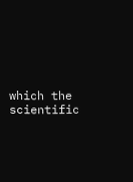which the scientific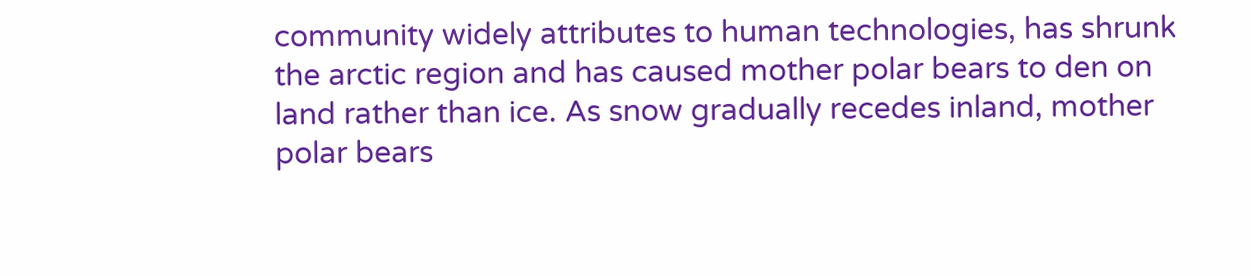community widely attributes to human technologies, has shrunk the arctic region and has caused mother polar bears to den on land rather than ice. As snow gradually recedes inland, mother polar bears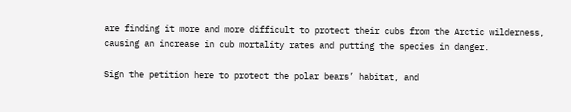are finding it more and more difficult to protect their cubs from the Arctic wilderness, causing an increase in cub mortality rates and putting the species in danger.

Sign the petition here to protect the polar bears’ habitat, and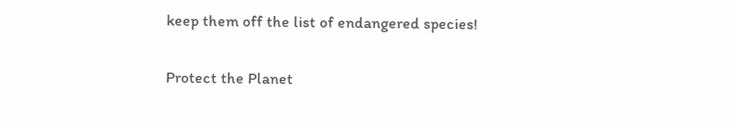keep them off the list of endangered species!

Protect the Planet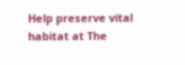Help preserve vital habitat at The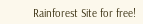Rainforest Site for free!